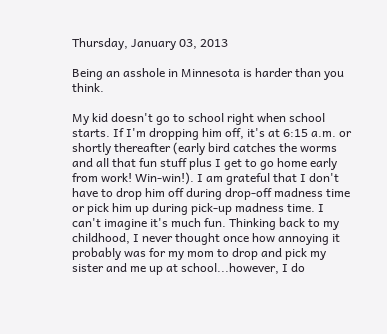Thursday, January 03, 2013

Being an asshole in Minnesota is harder than you think.

My kid doesn't go to school right when school starts. If I'm dropping him off, it's at 6:15 a.m. or shortly thereafter (early bird catches the worms and all that fun stuff plus I get to go home early from work! Win-win!). I am grateful that I don't have to drop him off during drop-off madness time or pick him up during pick-up madness time. I can't imagine it's much fun. Thinking back to my childhood, I never thought once how annoying it probably was for my mom to drop and pick my sister and me up at school...however, I do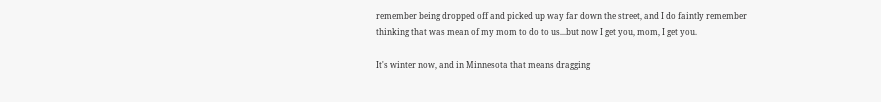remember being dropped off and picked up way far down the street, and I do faintly remember thinking that was mean of my mom to do to us...but now I get you, mom, I get you.

It's winter now, and in Minnesota that means dragging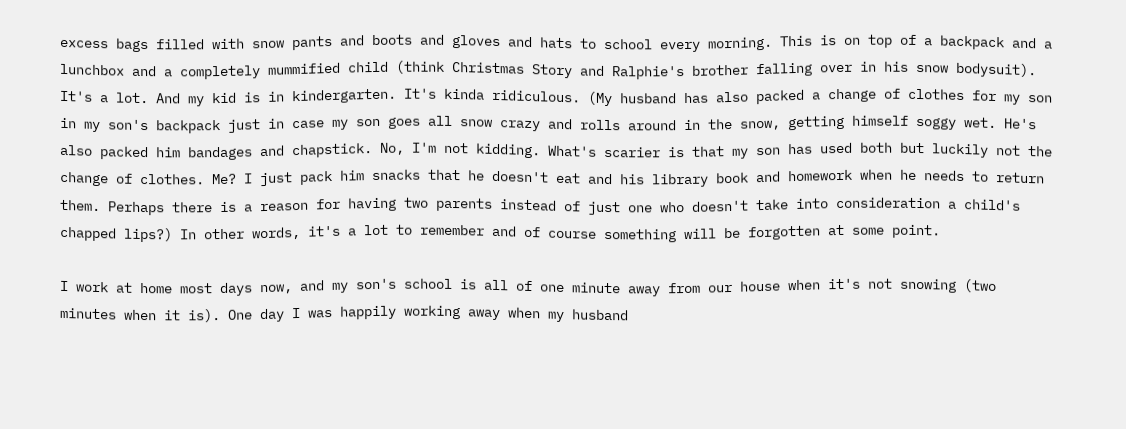excess bags filled with snow pants and boots and gloves and hats to school every morning. This is on top of a backpack and a lunchbox and a completely mummified child (think Christmas Story and Ralphie's brother falling over in his snow bodysuit). It's a lot. And my kid is in kindergarten. It's kinda ridiculous. (My husband has also packed a change of clothes for my son in my son's backpack just in case my son goes all snow crazy and rolls around in the snow, getting himself soggy wet. He's also packed him bandages and chapstick. No, I'm not kidding. What's scarier is that my son has used both but luckily not the change of clothes. Me? I just pack him snacks that he doesn't eat and his library book and homework when he needs to return them. Perhaps there is a reason for having two parents instead of just one who doesn't take into consideration a child's chapped lips?) In other words, it's a lot to remember and of course something will be forgotten at some point.

I work at home most days now, and my son's school is all of one minute away from our house when it's not snowing (two minutes when it is). One day I was happily working away when my husband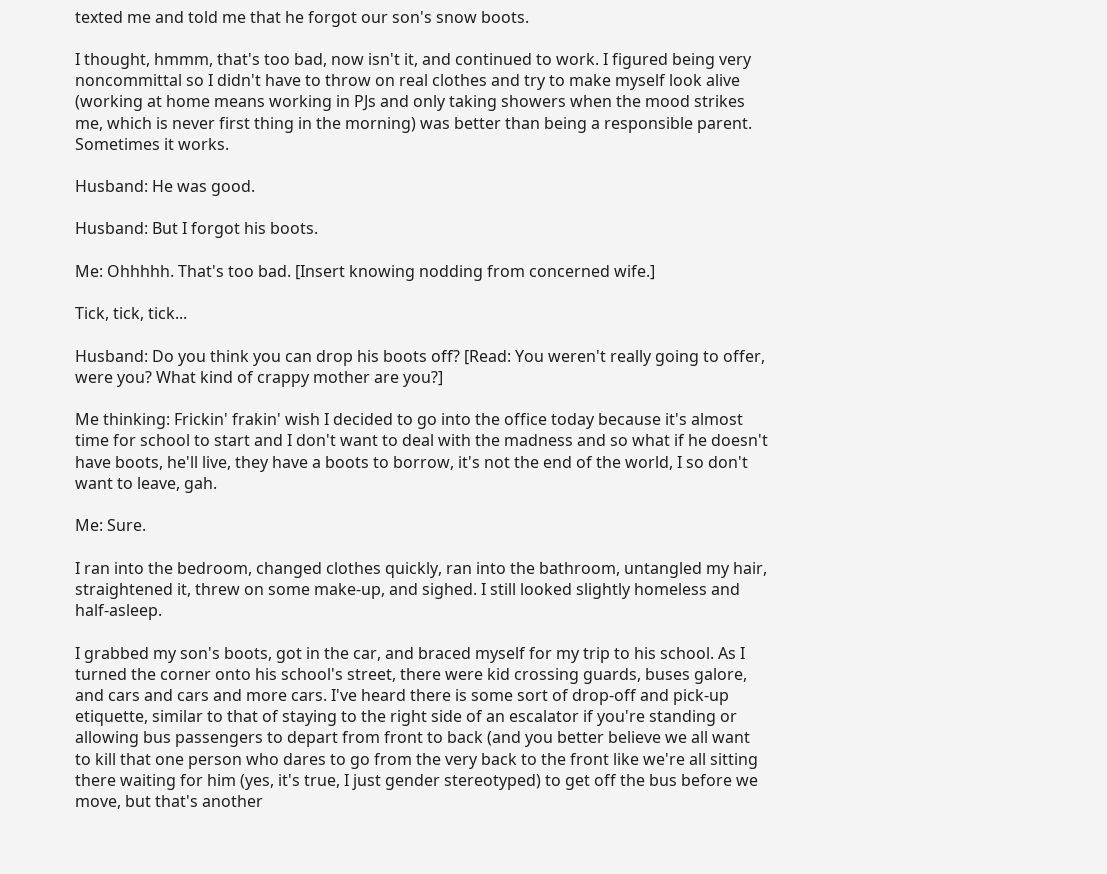texted me and told me that he forgot our son's snow boots.

I thought, hmmm, that's too bad, now isn't it, and continued to work. I figured being very noncommittal so I didn't have to throw on real clothes and try to make myself look alive (working at home means working in PJs and only taking showers when the mood strikes me, which is never first thing in the morning) was better than being a responsible parent. Sometimes it works.

Husband: He was good.

Husband: But I forgot his boots.

Me: Ohhhhh. That's too bad. [Insert knowing nodding from concerned wife.]

Tick, tick, tick...

Husband: Do you think you can drop his boots off? [Read: You weren't really going to offer, were you? What kind of crappy mother are you?]

Me thinking: Frickin' frakin' wish I decided to go into the office today because it's almost time for school to start and I don't want to deal with the madness and so what if he doesn't have boots, he'll live, they have a boots to borrow, it's not the end of the world, I so don't want to leave, gah.

Me: Sure.

I ran into the bedroom, changed clothes quickly, ran into the bathroom, untangled my hair, straightened it, threw on some make-up, and sighed. I still looked slightly homeless and half-asleep.

I grabbed my son's boots, got in the car, and braced myself for my trip to his school. As I turned the corner onto his school's street, there were kid crossing guards, buses galore, and cars and cars and more cars. I've heard there is some sort of drop-off and pick-up etiquette, similar to that of staying to the right side of an escalator if you're standing or allowing bus passengers to depart from front to back (and you better believe we all want to kill that one person who dares to go from the very back to the front like we're all sitting there waiting for him (yes, it's true, I just gender stereotyped) to get off the bus before we move, but that's another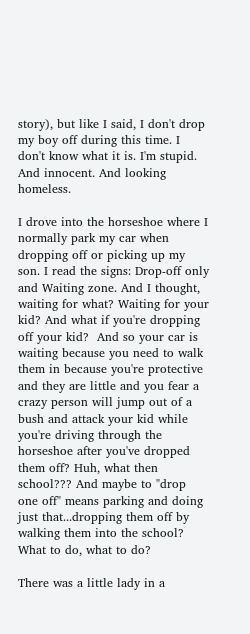story), but like I said, I don't drop my boy off during this time. I don't know what it is. I'm stupid. And innocent. And looking homeless.

I drove into the horseshoe where I normally park my car when dropping off or picking up my son. I read the signs: Drop-off only and Waiting zone. And I thought, waiting for what? Waiting for your kid? And what if you're dropping off your kid?  And so your car is waiting because you need to walk them in because you're protective and they are little and you fear a crazy person will jump out of a bush and attack your kid while you're driving through the horseshoe after you've dropped them off? Huh, what then school??? And maybe to "drop one off" means parking and doing just that...dropping them off by walking them into the school? What to do, what to do?

There was a little lady in a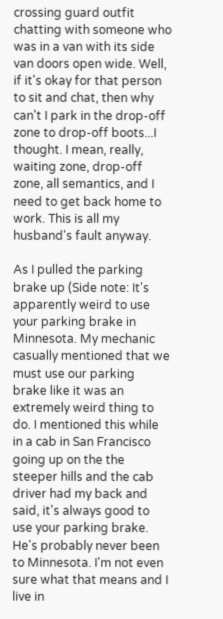crossing guard outfit chatting with someone who was in a van with its side van doors open wide. Well, if it's okay for that person to sit and chat, then why can't I park in the drop-off zone to drop-off boots...I thought. I mean, really, waiting zone, drop-off zone, all semantics, and I need to get back home to work. This is all my husband's fault anyway.

As I pulled the parking brake up (Side note: It's apparently weird to use your parking brake in Minnesota. My mechanic casually mentioned that we must use our parking brake like it was an extremely weird thing to do. I mentioned this while in a cab in San Francisco going up on the the steeper hills and the cab driver had my back and said, it's always good to use your parking brake. He's probably never been to Minnesota. I'm not even sure what that means and I live in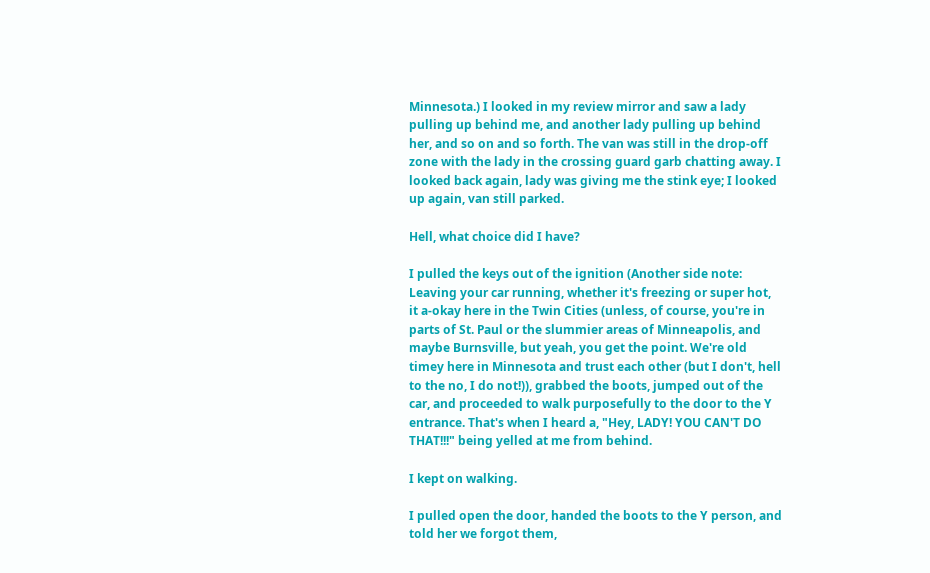Minnesota.) I looked in my review mirror and saw a lady pulling up behind me, and another lady pulling up behind her, and so on and so forth. The van was still in the drop-off zone with the lady in the crossing guard garb chatting away. I looked back again, lady was giving me the stink eye; I looked up again, van still parked.

Hell, what choice did I have?

I pulled the keys out of the ignition (Another side note: Leaving your car running, whether it's freezing or super hot, it a-okay here in the Twin Cities (unless, of course, you're in parts of St. Paul or the slummier areas of Minneapolis, and maybe Burnsville, but yeah, you get the point. We're old timey here in Minnesota and trust each other (but I don't, hell to the no, I do not!)), grabbed the boots, jumped out of the car, and proceeded to walk purposefully to the door to the Y entrance. That's when I heard a, "Hey, LADY! YOU CAN'T DO THAT!!!" being yelled at me from behind.

I kept on walking.

I pulled open the door, handed the boots to the Y person, and told her we forgot them,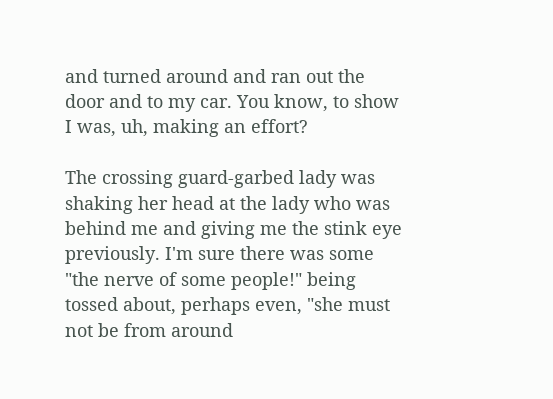and turned around and ran out the door and to my car. You know, to show I was, uh, making an effort?

The crossing guard-garbed lady was shaking her head at the lady who was behind me and giving me the stink eye previously. I'm sure there was some "the nerve of some people!" being tossed about, perhaps even, "she must not be from around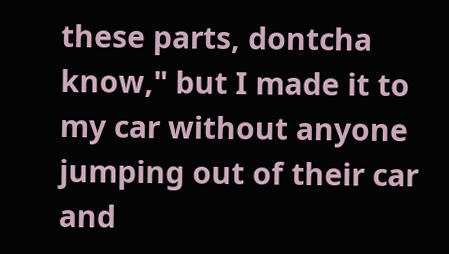these parts, dontcha know," but I made it to my car without anyone jumping out of their car and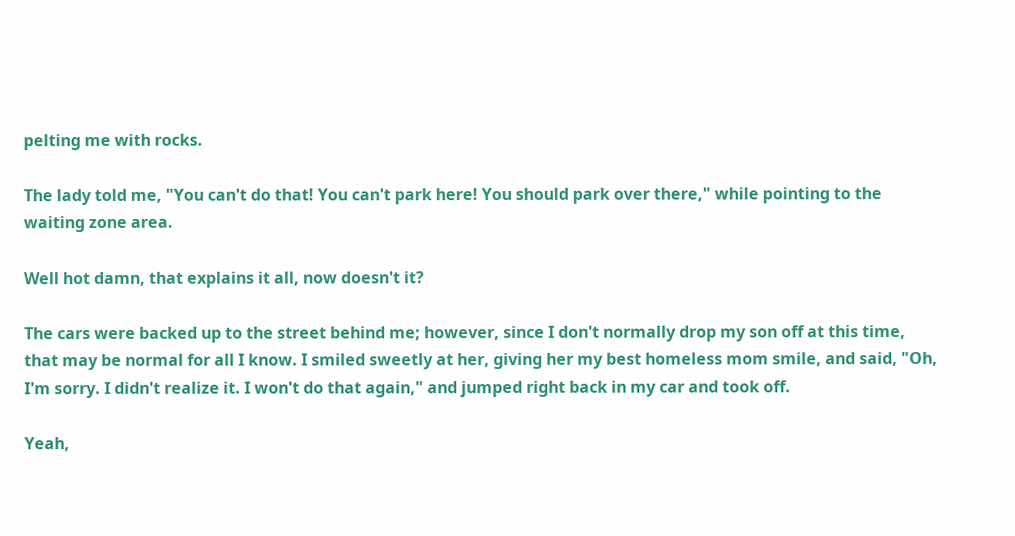pelting me with rocks.

The lady told me, "You can't do that! You can't park here! You should park over there," while pointing to the waiting zone area.

Well hot damn, that explains it all, now doesn't it?

The cars were backed up to the street behind me; however, since I don't normally drop my son off at this time, that may be normal for all I know. I smiled sweetly at her, giving her my best homeless mom smile, and said, "Oh, I'm sorry. I didn't realize it. I won't do that again," and jumped right back in my car and took off.

Yeah,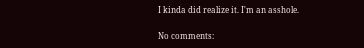I kinda did realize it. I'm an asshole.

No comments: